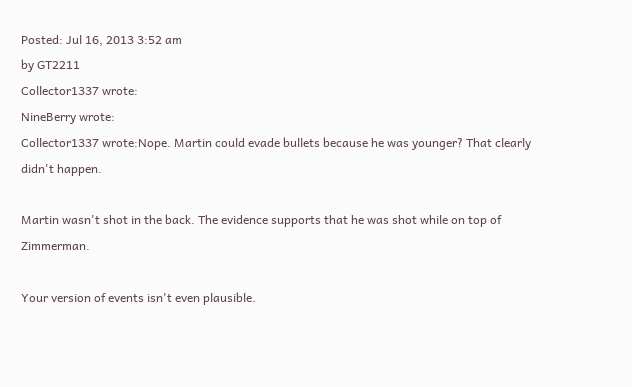Posted: Jul 16, 2013 3:52 am
by GT2211
Collector1337 wrote:
NineBerry wrote:
Collector1337 wrote:Nope. Martin could evade bullets because he was younger? That clearly didn't happen.

Martin wasn't shot in the back. The evidence supports that he was shot while on top of Zimmerman.

Your version of events isn't even plausible.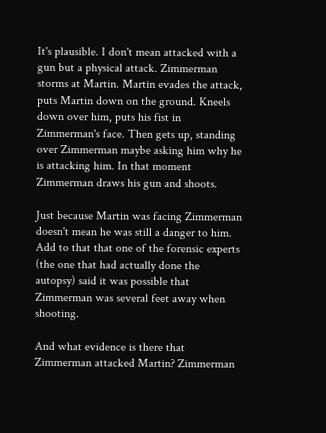It's plausible. I don't mean attacked with a gun but a physical attack. Zimmerman storms at Martin. Martin evades the attack, puts Martin down on the ground. Kneels down over him, puts his fist in Zimmerman's face. Then gets up, standing over Zimmerman maybe asking him why he is attacking him. In that moment Zimmerman draws his gun and shoots.

Just because Martin was facing Zimmerman doesn't mean he was still a danger to him. Add to that that one of the forensic experts (the one that had actually done the autopsy) said it was possible that Zimmerman was several feet away when shooting.

And what evidence is there that Zimmerman attacked Martin? Zimmerman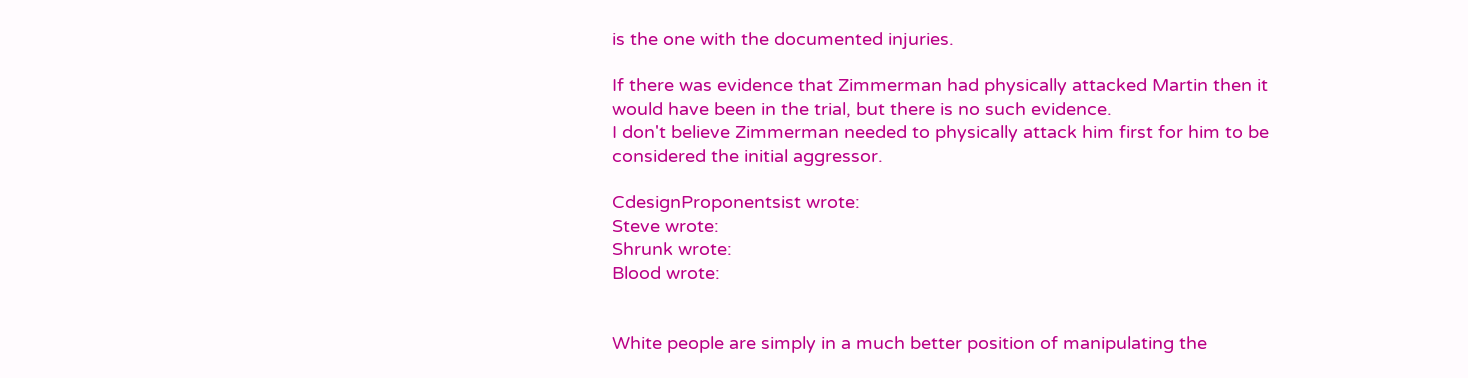is the one with the documented injuries.

If there was evidence that Zimmerman had physically attacked Martin then it would have been in the trial, but there is no such evidence.
I don't believe Zimmerman needed to physically attack him first for him to be considered the initial aggressor.

CdesignProponentsist wrote:
Steve wrote:
Shrunk wrote:
Blood wrote:


White people are simply in a much better position of manipulating the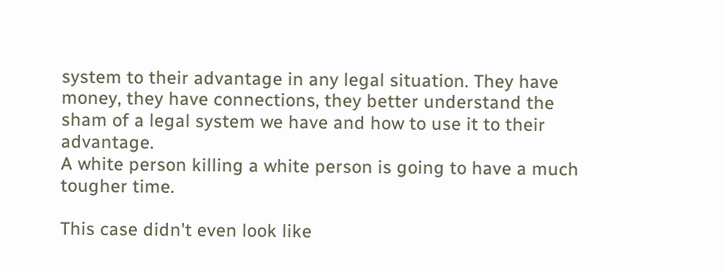system to their advantage in any legal situation. They have money, they have connections, they better understand the sham of a legal system we have and how to use it to their advantage.
A white person killing a white person is going to have a much tougher time.

This case didn't even look like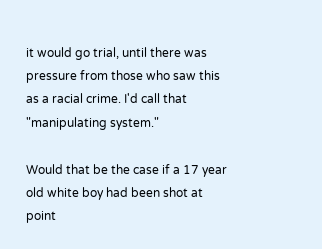it would go trial, until there was pressure from those who saw this as a racial crime. I'd call that "manipulating system."

Would that be the case if a 17 year old white boy had been shot at point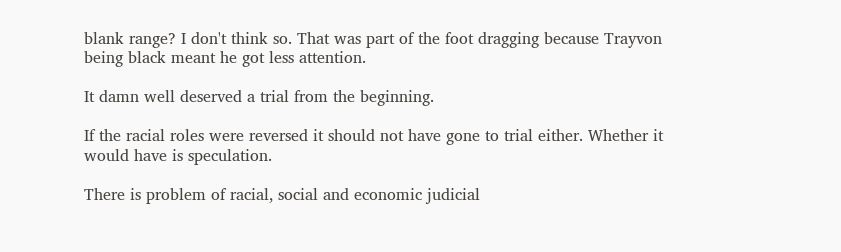blank range? I don't think so. That was part of the foot dragging because Trayvon being black meant he got less attention.

It damn well deserved a trial from the beginning.

If the racial roles were reversed it should not have gone to trial either. Whether it would have is speculation.

There is problem of racial, social and economic judicial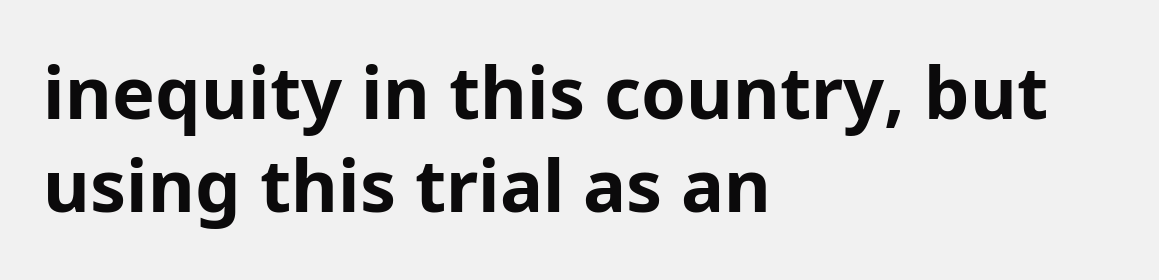inequity in this country, but using this trial as an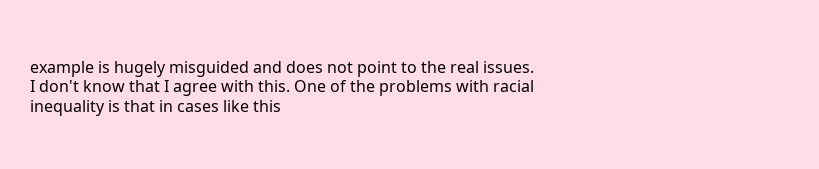example is hugely misguided and does not point to the real issues.
I don't know that I agree with this. One of the problems with racial inequality is that in cases like this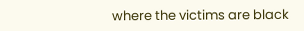where the victims are black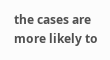the cases are more likely to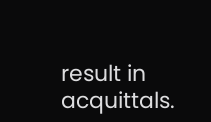result in acquittals.